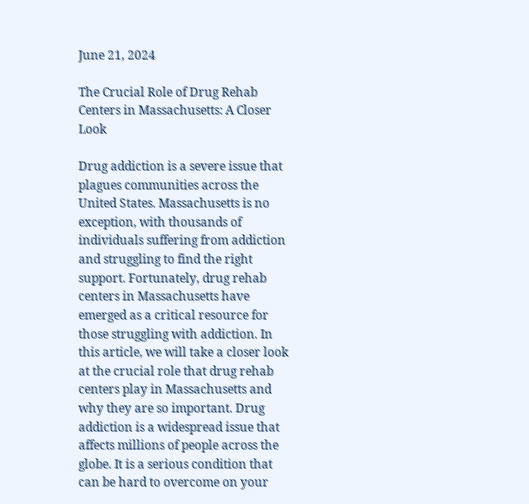June 21, 2024

The Crucial Role of Drug Rehab Centers in Massachusetts: A Closer Look

Drug addiction is a severe issue that plagues communities across the United States. Massachusetts is no exception, with thousands of individuals suffering from addiction and struggling to find the right support. Fortunately, drug rehab centers in Massachusetts have emerged as a critical resource for those struggling with addiction. In this article, we will take a closer look at the crucial role that drug rehab centers play in Massachusetts and why they are so important. Drug addiction is a widespread issue that affects millions of people across the globe. It is a serious condition that can be hard to overcome on your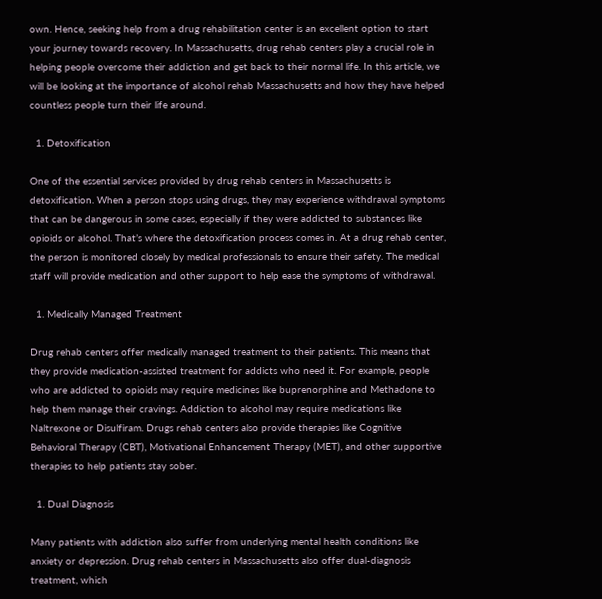own. Hence, seeking help from a drug rehabilitation center is an excellent option to start your journey towards recovery. In Massachusetts, drug rehab centers play a crucial role in helping people overcome their addiction and get back to their normal life. In this article, we will be looking at the importance of alcohol rehab Massachusetts and how they have helped countless people turn their life around.

  1. Detoxification

One of the essential services provided by drug rehab centers in Massachusetts is detoxification. When a person stops using drugs, they may experience withdrawal symptoms that can be dangerous in some cases, especially if they were addicted to substances like opioids or alcohol. That’s where the detoxification process comes in. At a drug rehab center, the person is monitored closely by medical professionals to ensure their safety. The medical staff will provide medication and other support to help ease the symptoms of withdrawal.

  1. Medically Managed Treatment

Drug rehab centers offer medically managed treatment to their patients. This means that they provide medication-assisted treatment for addicts who need it. For example, people who are addicted to opioids may require medicines like buprenorphine and Methadone to help them manage their cravings. Addiction to alcohol may require medications like Naltrexone or Disulfiram. Drugs rehab centers also provide therapies like Cognitive Behavioral Therapy (CBT), Motivational Enhancement Therapy (MET), and other supportive therapies to help patients stay sober.

  1. Dual Diagnosis

Many patients with addiction also suffer from underlying mental health conditions like anxiety or depression. Drug rehab centers in Massachusetts also offer dual-diagnosis treatment, which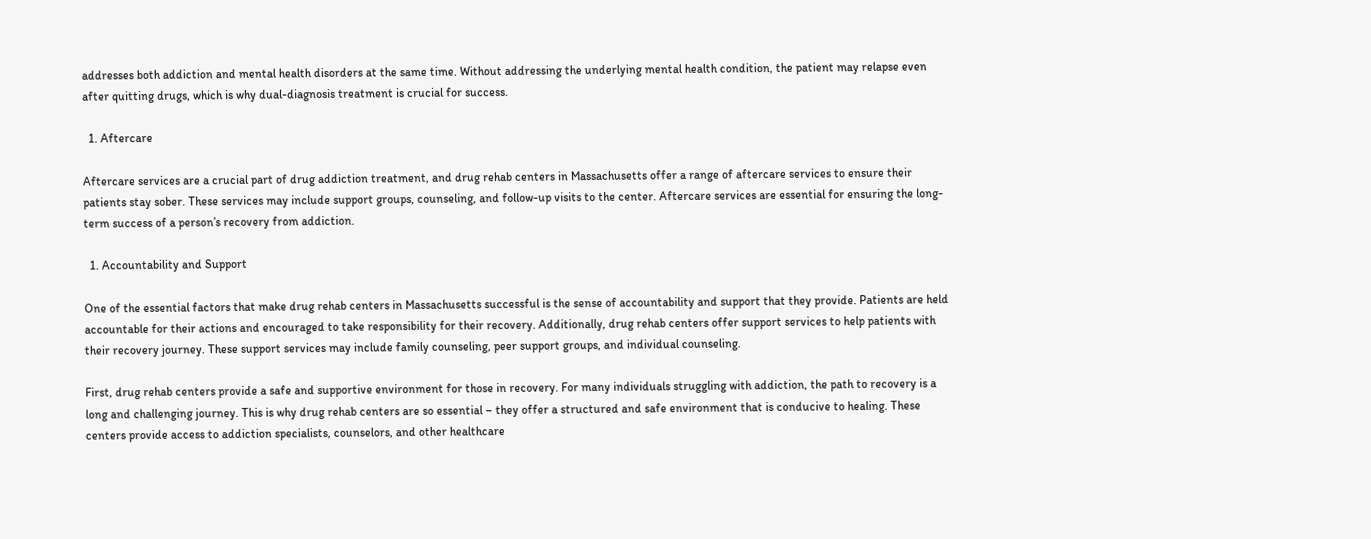addresses both addiction and mental health disorders at the same time. Without addressing the underlying mental health condition, the patient may relapse even after quitting drugs, which is why dual-diagnosis treatment is crucial for success.

  1. Aftercare

Aftercare services are a crucial part of drug addiction treatment, and drug rehab centers in Massachusetts offer a range of aftercare services to ensure their patients stay sober. These services may include support groups, counseling, and follow-up visits to the center. Aftercare services are essential for ensuring the long-term success of a person’s recovery from addiction.

  1. Accountability and Support

One of the essential factors that make drug rehab centers in Massachusetts successful is the sense of accountability and support that they provide. Patients are held accountable for their actions and encouraged to take responsibility for their recovery. Additionally, drug rehab centers offer support services to help patients with their recovery journey. These support services may include family counseling, peer support groups, and individual counseling.

First, drug rehab centers provide a safe and supportive environment for those in recovery. For many individuals struggling with addiction, the path to recovery is a long and challenging journey. This is why drug rehab centers are so essential – they offer a structured and safe environment that is conducive to healing. These centers provide access to addiction specialists, counselors, and other healthcare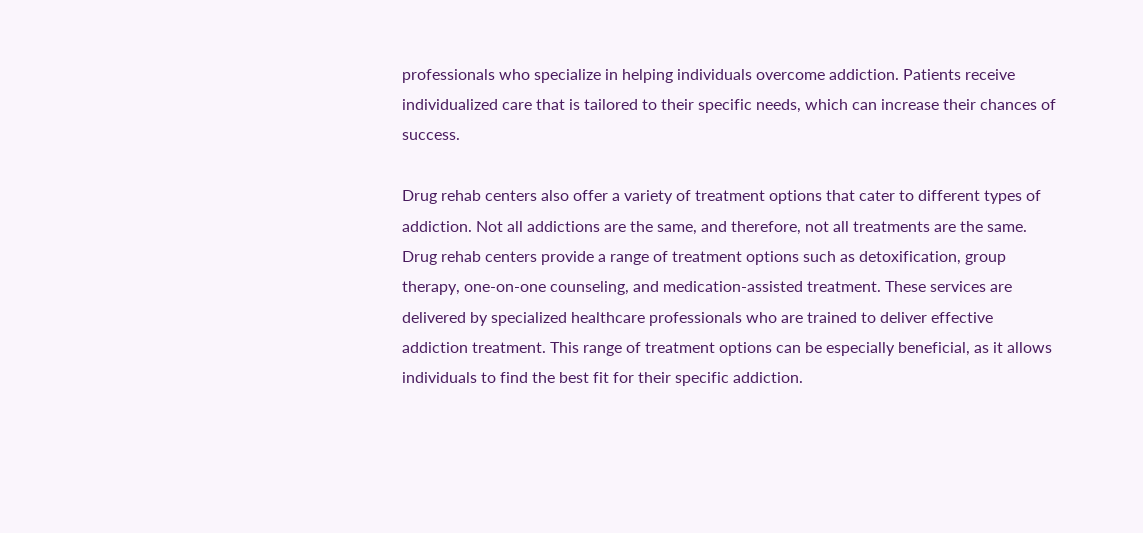professionals who specialize in helping individuals overcome addiction. Patients receive individualized care that is tailored to their specific needs, which can increase their chances of success.

Drug rehab centers also offer a variety of treatment options that cater to different types of addiction. Not all addictions are the same, and therefore, not all treatments are the same. Drug rehab centers provide a range of treatment options such as detoxification, group therapy, one-on-one counseling, and medication-assisted treatment. These services are delivered by specialized healthcare professionals who are trained to deliver effective addiction treatment. This range of treatment options can be especially beneficial, as it allows individuals to find the best fit for their specific addiction.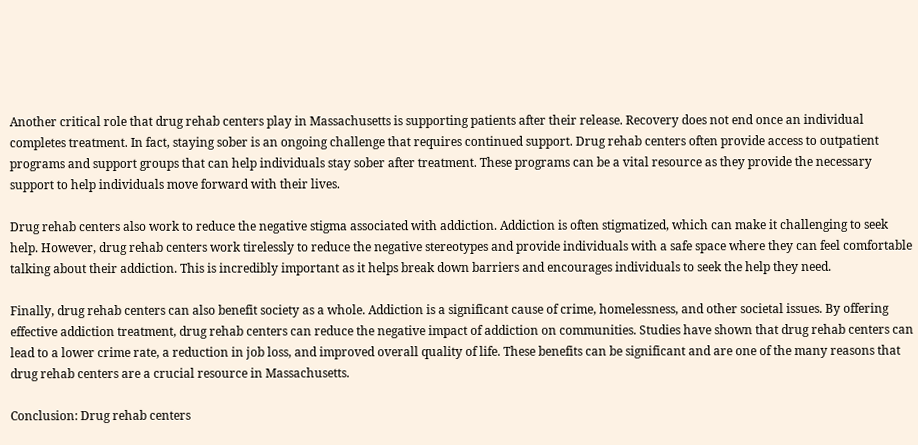Another critical role that drug rehab centers play in Massachusetts is supporting patients after their release. Recovery does not end once an individual completes treatment. In fact, staying sober is an ongoing challenge that requires continued support. Drug rehab centers often provide access to outpatient programs and support groups that can help individuals stay sober after treatment. These programs can be a vital resource as they provide the necessary support to help individuals move forward with their lives.

Drug rehab centers also work to reduce the negative stigma associated with addiction. Addiction is often stigmatized, which can make it challenging to seek help. However, drug rehab centers work tirelessly to reduce the negative stereotypes and provide individuals with a safe space where they can feel comfortable talking about their addiction. This is incredibly important as it helps break down barriers and encourages individuals to seek the help they need.

Finally, drug rehab centers can also benefit society as a whole. Addiction is a significant cause of crime, homelessness, and other societal issues. By offering effective addiction treatment, drug rehab centers can reduce the negative impact of addiction on communities. Studies have shown that drug rehab centers can lead to a lower crime rate, a reduction in job loss, and improved overall quality of life. These benefits can be significant and are one of the many reasons that drug rehab centers are a crucial resource in Massachusetts.

Conclusion: Drug rehab centers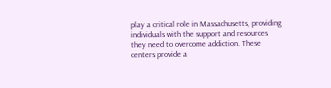play a critical role in Massachusetts, providing individuals with the support and resources they need to overcome addiction. These centers provide a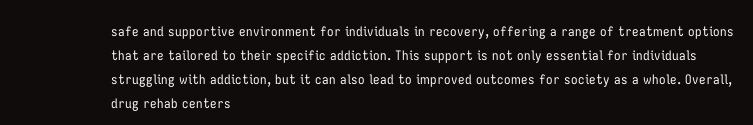safe and supportive environment for individuals in recovery, offering a range of treatment options that are tailored to their specific addiction. This support is not only essential for individuals struggling with addiction, but it can also lead to improved outcomes for society as a whole. Overall, drug rehab centers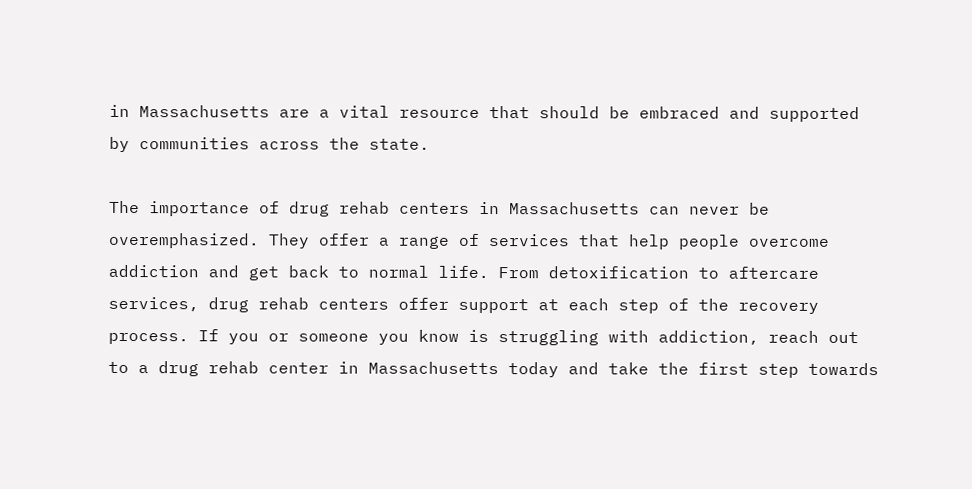in Massachusetts are a vital resource that should be embraced and supported by communities across the state.

The importance of drug rehab centers in Massachusetts can never be overemphasized. They offer a range of services that help people overcome addiction and get back to normal life. From detoxification to aftercare services, drug rehab centers offer support at each step of the recovery process. If you or someone you know is struggling with addiction, reach out to a drug rehab center in Massachusetts today and take the first step towards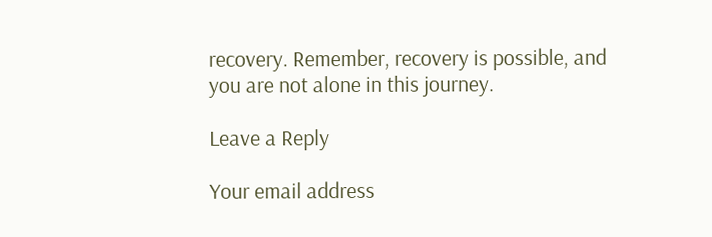recovery. Remember, recovery is possible, and you are not alone in this journey.

Leave a Reply

Your email address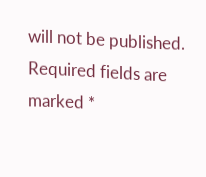will not be published. Required fields are marked *